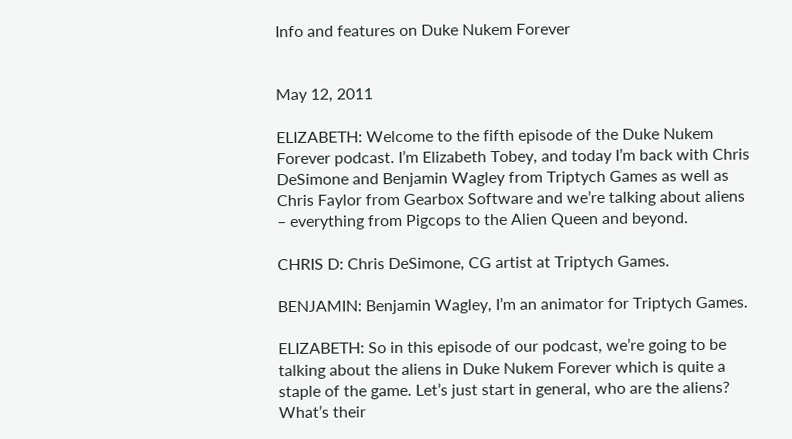Info and features on Duke Nukem Forever


May 12, 2011

ELIZABETH: Welcome to the fifth episode of the Duke Nukem Forever podcast. I’m Elizabeth Tobey, and today I’m back with Chris DeSimone and Benjamin Wagley from Triptych Games as well as Chris Faylor from Gearbox Software and we’re talking about aliens – everything from Pigcops to the Alien Queen and beyond.

CHRIS D: Chris DeSimone, CG artist at Triptych Games.

BENJAMIN: Benjamin Wagley, I’m an animator for Triptych Games.

ELIZABETH: So in this episode of our podcast, we’re going to be talking about the aliens in Duke Nukem Forever which is quite a staple of the game. Let’s just start in general, who are the aliens? What’s their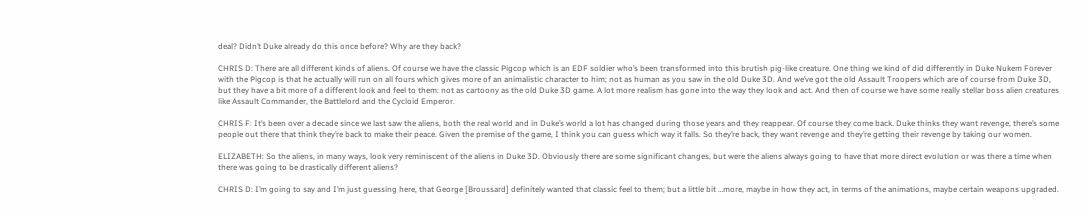deal? Didn’t Duke already do this once before? Why are they back?

CHRIS D: There are all different kinds of aliens. Of course we have the classic Pigcop which is an EDF soldier who’s been transformed into this brutish pig-like creature. One thing we kind of did differently in Duke Nukem Forever with the Pigcop is that he actually will run on all fours which gives more of an animalistic character to him; not as human as you saw in the old Duke 3D. And we’ve got the old Assault Troopers which are of course from Duke 3D, but they have a bit more of a different look and feel to them: not as cartoony as the old Duke 3D game. A lot more realism has gone into the way they look and act. And then of course we have some really stellar boss alien creatures like Assault Commander, the Battlelord and the Cycloid Emperor.

CHRIS F: It’s been over a decade since we last saw the aliens, both the real world and in Duke’s world a lot has changed during those years and they reappear. Of course they come back. Duke thinks they want revenge, there’s some people out there that think they’re back to make their peace. Given the premise of the game, I think you can guess which way it falls. So they’re back, they want revenge and they’re getting their revenge by taking our women.

ELIZABETH: So the aliens, in many ways, look very reminiscent of the aliens in Duke 3D. Obviously there are some significant changes, but were the aliens always going to have that more direct evolution or was there a time when there was going to be drastically different aliens?

CHRIS D: I’m going to say and I’m just guessing here, that George [Broussard] definitely wanted that classic feel to them; but a little bit …more, maybe in how they act, in terms of the animations, maybe certain weapons upgraded.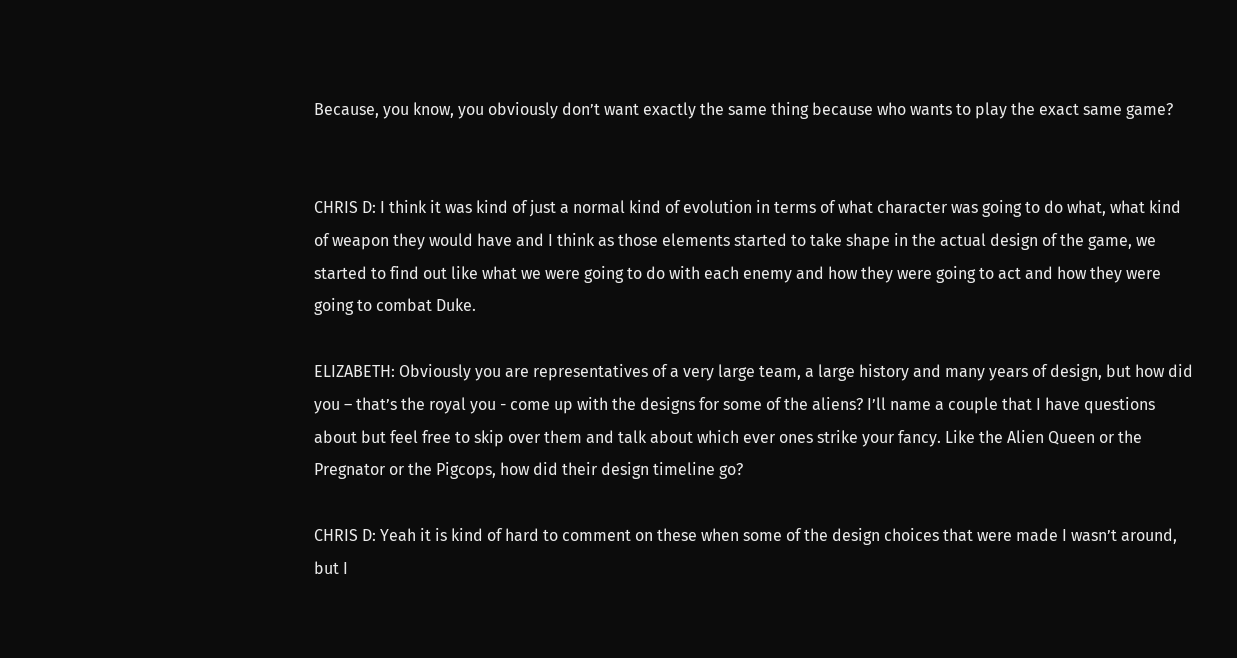Because, you know, you obviously don’t want exactly the same thing because who wants to play the exact same game?


CHRIS D: I think it was kind of just a normal kind of evolution in terms of what character was going to do what, what kind of weapon they would have and I think as those elements started to take shape in the actual design of the game, we started to find out like what we were going to do with each enemy and how they were going to act and how they were going to combat Duke.

ELIZABETH: Obviously you are representatives of a very large team, a large history and many years of design, but how did you – that’s the royal you - come up with the designs for some of the aliens? I’ll name a couple that I have questions about but feel free to skip over them and talk about which ever ones strike your fancy. Like the Alien Queen or the Pregnator or the Pigcops, how did their design timeline go?

CHRIS D: Yeah it is kind of hard to comment on these when some of the design choices that were made I wasn’t around, but I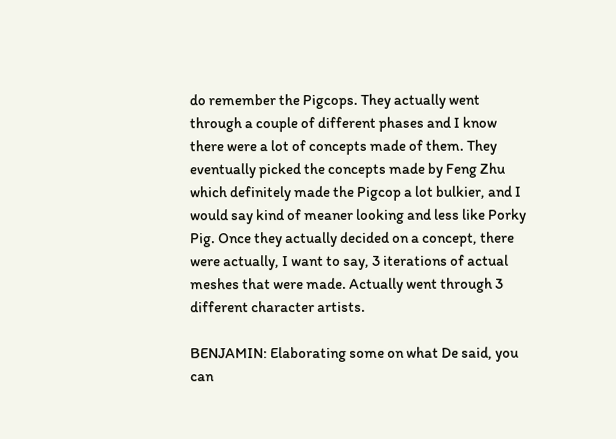do remember the Pigcops. They actually went through a couple of different phases and I know there were a lot of concepts made of them. They eventually picked the concepts made by Feng Zhu which definitely made the Pigcop a lot bulkier, and I would say kind of meaner looking and less like Porky Pig. Once they actually decided on a concept, there were actually, I want to say, 3 iterations of actual meshes that were made. Actually went through 3 different character artists.

BENJAMIN: Elaborating some on what De said, you can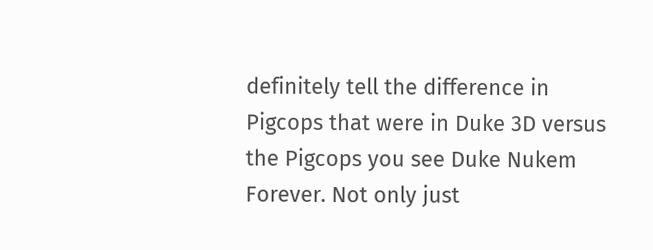definitely tell the difference in Pigcops that were in Duke 3D versus the Pigcops you see Duke Nukem Forever. Not only just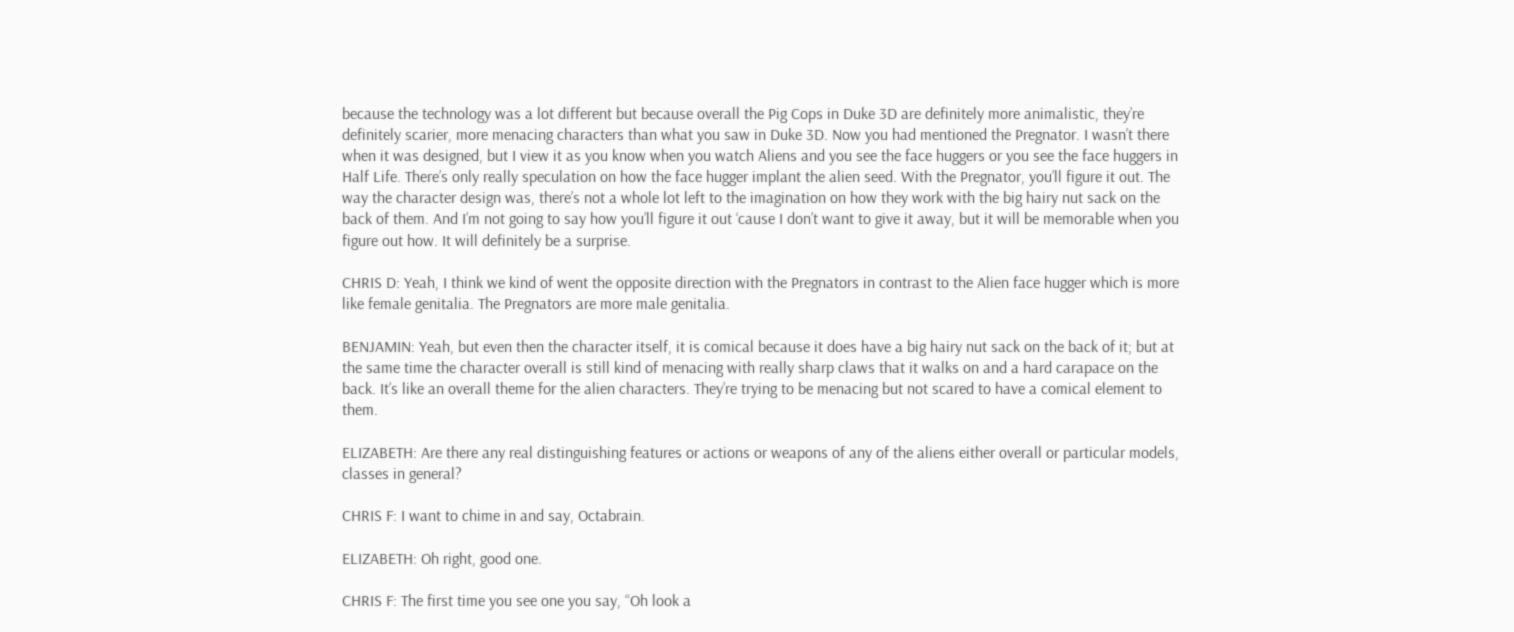because the technology was a lot different but because overall the Pig Cops in Duke 3D are definitely more animalistic, they’re definitely scarier, more menacing characters than what you saw in Duke 3D. Now you had mentioned the Pregnator. I wasn’t there when it was designed, but I view it as you know when you watch Aliens and you see the face huggers or you see the face huggers in Half Life. There’s only really speculation on how the face hugger implant the alien seed. With the Pregnator, you’ll figure it out. The way the character design was, there’s not a whole lot left to the imagination on how they work with the big hairy nut sack on the back of them. And I’m not going to say how you’ll figure it out ‘cause I don’t want to give it away, but it will be memorable when you figure out how. It will definitely be a surprise.

CHRIS D: Yeah, I think we kind of went the opposite direction with the Pregnators in contrast to the Alien face hugger which is more like female genitalia. The Pregnators are more male genitalia.

BENJAMIN: Yeah, but even then the character itself, it is comical because it does have a big hairy nut sack on the back of it; but at the same time the character overall is still kind of menacing with really sharp claws that it walks on and a hard carapace on the back. It’s like an overall theme for the alien characters. They’re trying to be menacing but not scared to have a comical element to them.

ELIZABETH: Are there any real distinguishing features or actions or weapons of any of the aliens either overall or particular models, classes in general?

CHRIS F: I want to chime in and say, Octabrain.

ELIZABETH: Oh right, good one.

CHRIS F: The first time you see one you say, “Oh look a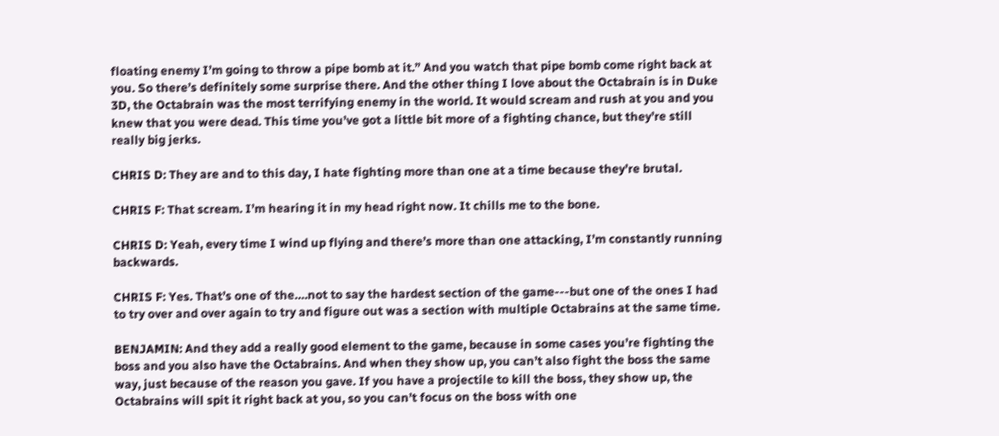floating enemy I’m going to throw a pipe bomb at it.” And you watch that pipe bomb come right back at you. So there’s definitely some surprise there. And the other thing I love about the Octabrain is in Duke 3D, the Octabrain was the most terrifying enemy in the world. It would scream and rush at you and you knew that you were dead. This time you’ve got a little bit more of a fighting chance, but they’re still really big jerks.

CHRIS D: They are and to this day, I hate fighting more than one at a time because they’re brutal.

CHRIS F: That scream. I’m hearing it in my head right now. It chills me to the bone.

CHRIS D: Yeah, every time I wind up flying and there’s more than one attacking, I’m constantly running backwards.

CHRIS F: Yes. That’s one of the….not to say the hardest section of the game---but one of the ones I had to try over and over again to try and figure out was a section with multiple Octabrains at the same time.

BENJAMIN: And they add a really good element to the game, because in some cases you’re fighting the boss and you also have the Octabrains. And when they show up, you can’t also fight the boss the same way, just because of the reason you gave. If you have a projectile to kill the boss, they show up, the Octabrains will spit it right back at you, so you can’t focus on the boss with one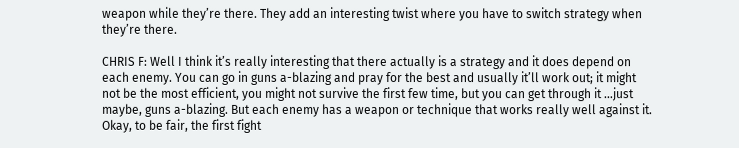weapon while they’re there. They add an interesting twist where you have to switch strategy when they’re there.

CHRIS F: Well I think it’s really interesting that there actually is a strategy and it does depend on each enemy. You can go in guns a-blazing and pray for the best and usually it’ll work out; it might not be the most efficient, you might not survive the first few time, but you can get through it …just maybe, guns a-blazing. But each enemy has a weapon or technique that works really well against it. Okay, to be fair, the first fight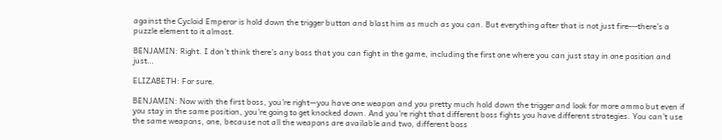against the Cycloid Emperor is hold down the trigger button and blast him as much as you can. But everything after that is not just fire---there’s a puzzle element to it almost.

BENJAMIN: Right. I don’t think there’s any boss that you can fight in the game, including the first one where you can just stay in one position and just…

ELIZABETH: For sure.

BENJAMIN: Now with the first boss, you’re right—you have one weapon and you pretty much hold down the trigger and look for more ammo but even if you stay in the same position, you’re going to get knocked down. And you’re right that different boss fights you have different strategies. You can’t use the same weapons, one, because not all the weapons are available and two, different boss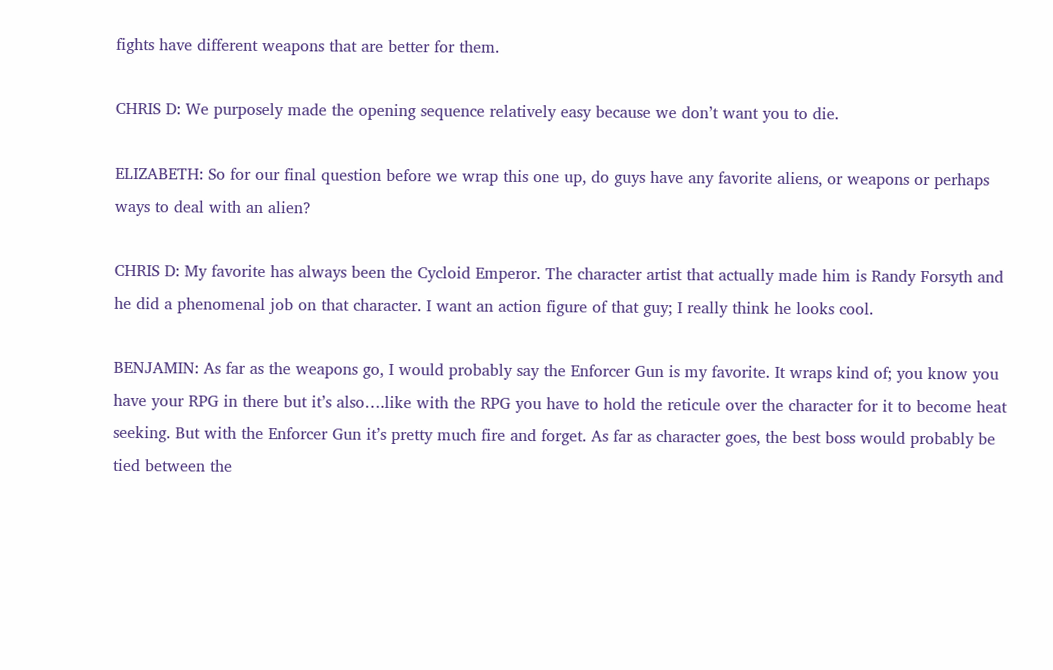fights have different weapons that are better for them.

CHRIS D: We purposely made the opening sequence relatively easy because we don’t want you to die.

ELIZABETH: So for our final question before we wrap this one up, do guys have any favorite aliens, or weapons or perhaps ways to deal with an alien?

CHRIS D: My favorite has always been the Cycloid Emperor. The character artist that actually made him is Randy Forsyth and he did a phenomenal job on that character. I want an action figure of that guy; I really think he looks cool.

BENJAMIN: As far as the weapons go, I would probably say the Enforcer Gun is my favorite. It wraps kind of; you know you have your RPG in there but it’s also….like with the RPG you have to hold the reticule over the character for it to become heat seeking. But with the Enforcer Gun it’s pretty much fire and forget. As far as character goes, the best boss would probably be tied between the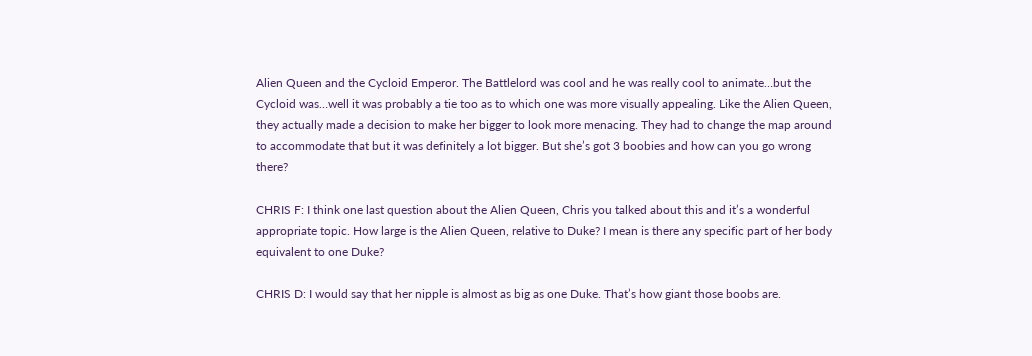Alien Queen and the Cycloid Emperor. The Battlelord was cool and he was really cool to animate…but the Cycloid was…well it was probably a tie too as to which one was more visually appealing. Like the Alien Queen, they actually made a decision to make her bigger to look more menacing. They had to change the map around to accommodate that but it was definitely a lot bigger. But she’s got 3 boobies and how can you go wrong there?

CHRIS F: I think one last question about the Alien Queen, Chris you talked about this and it’s a wonderful appropriate topic. How large is the Alien Queen, relative to Duke? I mean is there any specific part of her body equivalent to one Duke?

CHRIS D: I would say that her nipple is almost as big as one Duke. That’s how giant those boobs are.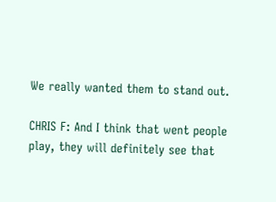We really wanted them to stand out.

CHRIS F: And I think that went people play, they will definitely see that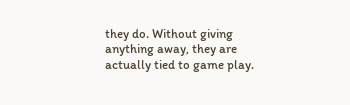they do. Without giving anything away, they are actually tied to game play.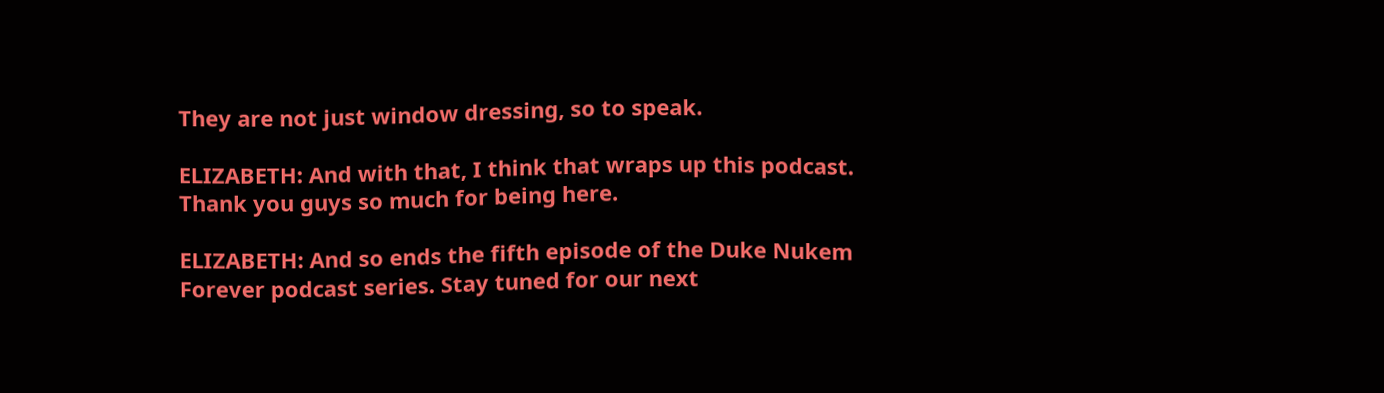They are not just window dressing, so to speak.

ELIZABETH: And with that, I think that wraps up this podcast. Thank you guys so much for being here.

ELIZABETH: And so ends the fifth episode of the Duke Nukem Forever podcast series. Stay tuned for our next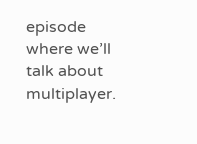episode where we’ll talk about multiplayer.